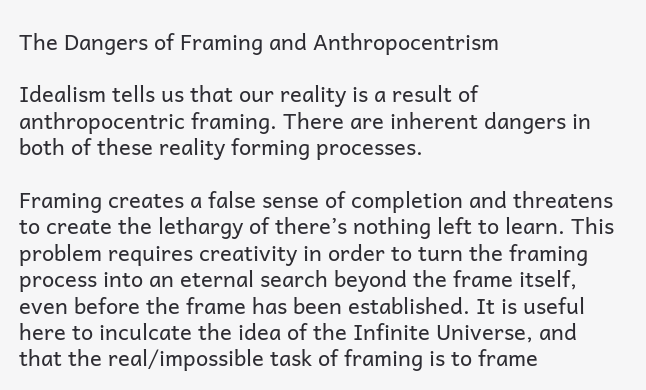The Dangers of Framing and Anthropocentrism

Idealism tells us that our reality is a result of anthropocentric framing. There are inherent dangers in both of these reality forming processes.

Framing creates a false sense of completion and threatens to create the lethargy of there’s nothing left to learn. This problem requires creativity in order to turn the framing process into an eternal search beyond the frame itself, even before the frame has been established. It is useful here to inculcate the idea of the Infinite Universe, and that the real/impossible task of framing is to frame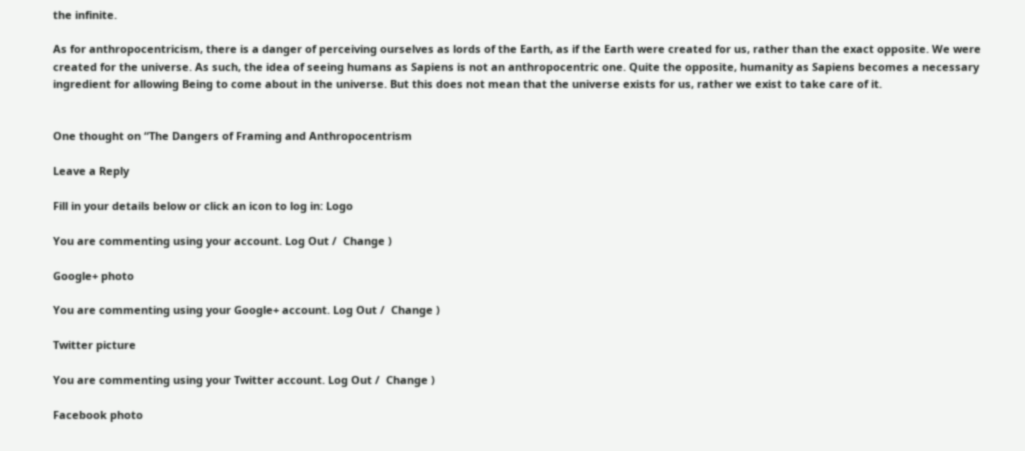the infinite.

As for anthropocentricism, there is a danger of perceiving ourselves as lords of the Earth, as if the Earth were created for us, rather than the exact opposite. We were created for the universe. As such, the idea of seeing humans as Sapiens is not an anthropocentric one. Quite the opposite, humanity as Sapiens becomes a necessary ingredient for allowing Being to come about in the universe. But this does not mean that the universe exists for us, rather we exist to take care of it.


One thought on “The Dangers of Framing and Anthropocentrism

Leave a Reply

Fill in your details below or click an icon to log in: Logo

You are commenting using your account. Log Out /  Change )

Google+ photo

You are commenting using your Google+ account. Log Out /  Change )

Twitter picture

You are commenting using your Twitter account. Log Out /  Change )

Facebook photo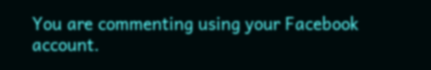You are commenting using your Facebook account.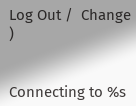Log Out /  Change )


Connecting to %s